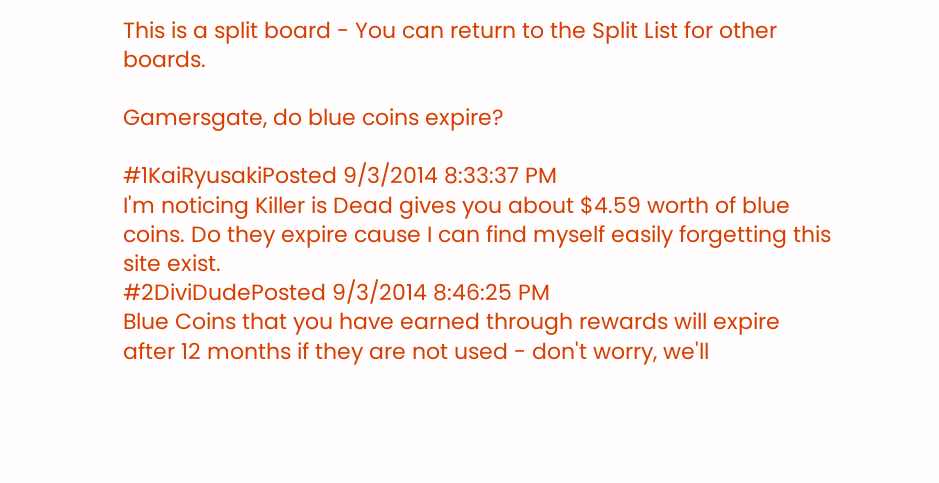This is a split board - You can return to the Split List for other boards.

Gamersgate, do blue coins expire?

#1KaiRyusakiPosted 9/3/2014 8:33:37 PM
I'm noticing Killer is Dead gives you about $4.59 worth of blue coins. Do they expire cause I can find myself easily forgetting this site exist.
#2DiviDudePosted 9/3/2014 8:46:25 PM
Blue Coins that you have earned through rewards will expire after 12 months if they are not used - don't worry, we'll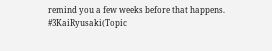remind you a few weeks before that happens.
#3KaiRyusaki(Topic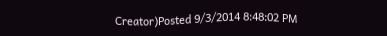Creator)Posted 9/3/2014 8:48:02 PM